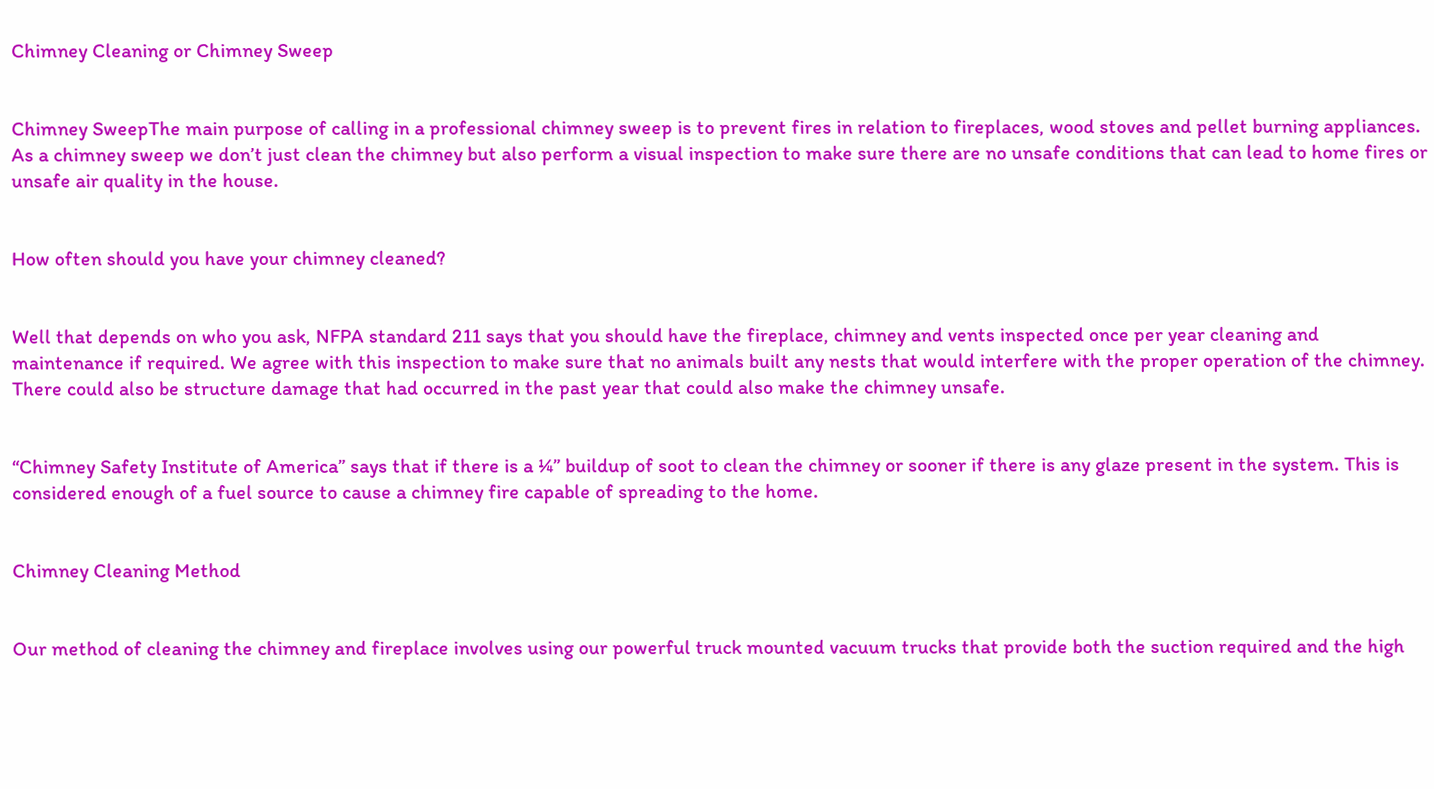Chimney Cleaning or Chimney Sweep


Chimney SweepThe main purpose of calling in a professional chimney sweep is to prevent fires in relation to fireplaces, wood stoves and pellet burning appliances. As a chimney sweep we don’t just clean the chimney but also perform a visual inspection to make sure there are no unsafe conditions that can lead to home fires or unsafe air quality in the house.


How often should you have your chimney cleaned?


Well that depends on who you ask, NFPA standard 211 says that you should have the fireplace, chimney and vents inspected once per year cleaning and maintenance if required. We agree with this inspection to make sure that no animals built any nests that would interfere with the proper operation of the chimney. There could also be structure damage that had occurred in the past year that could also make the chimney unsafe.


“Chimney Safety Institute of America” says that if there is a ¼” buildup of soot to clean the chimney or sooner if there is any glaze present in the system. This is considered enough of a fuel source to cause a chimney fire capable of spreading to the home.


Chimney Cleaning Method


Our method of cleaning the chimney and fireplace involves using our powerful truck mounted vacuum trucks that provide both the suction required and the high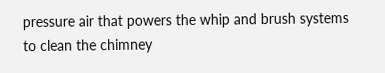pressure air that powers the whip and brush systems to clean the chimney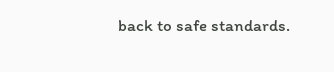back to safe standards.